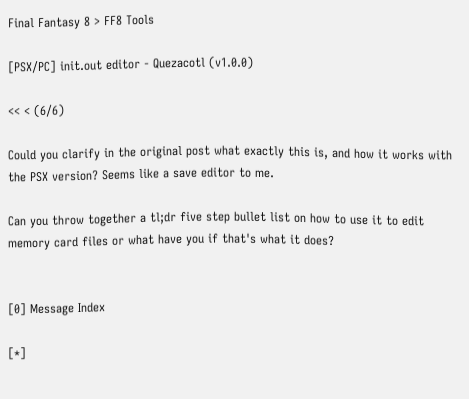Final Fantasy 8 > FF8 Tools

[PSX/PC] init.out editor - Quezacotl (v1.0.0)

<< < (6/6)

Could you clarify in the original post what exactly this is, and how it works with the PSX version? Seems like a save editor to me.

Can you throw together a tl;dr five step bullet list on how to use it to edit memory card files or what have you if that's what it does?


[0] Message Index

[*]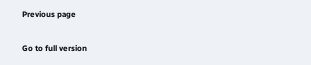Previous page

Go to full version